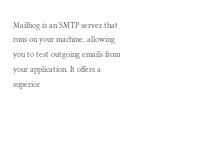Mailhog is an SMTP server that runs on your machine, allowing you to test outgoing emails from your application. It offers a superior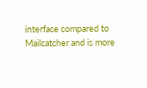interface compared to Mailcatcher and is more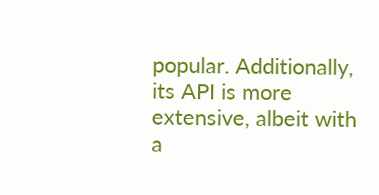popular. Additionally, its API is more extensive, albeit with a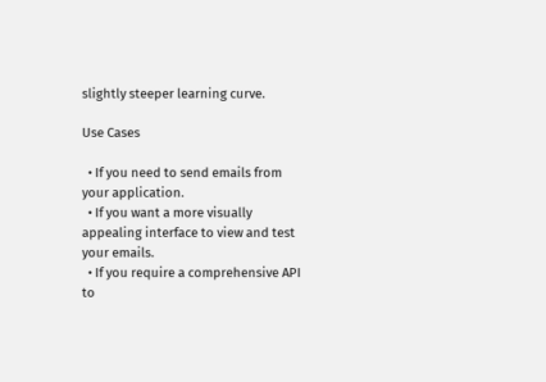slightly steeper learning curve.

Use Cases

  • If you need to send emails from your application.
  • If you want a more visually appealing interface to view and test your emails.
  • If you require a comprehensive API to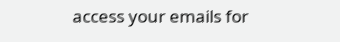access your emails for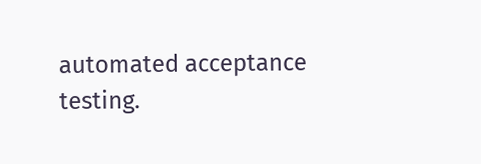automated acceptance testing.